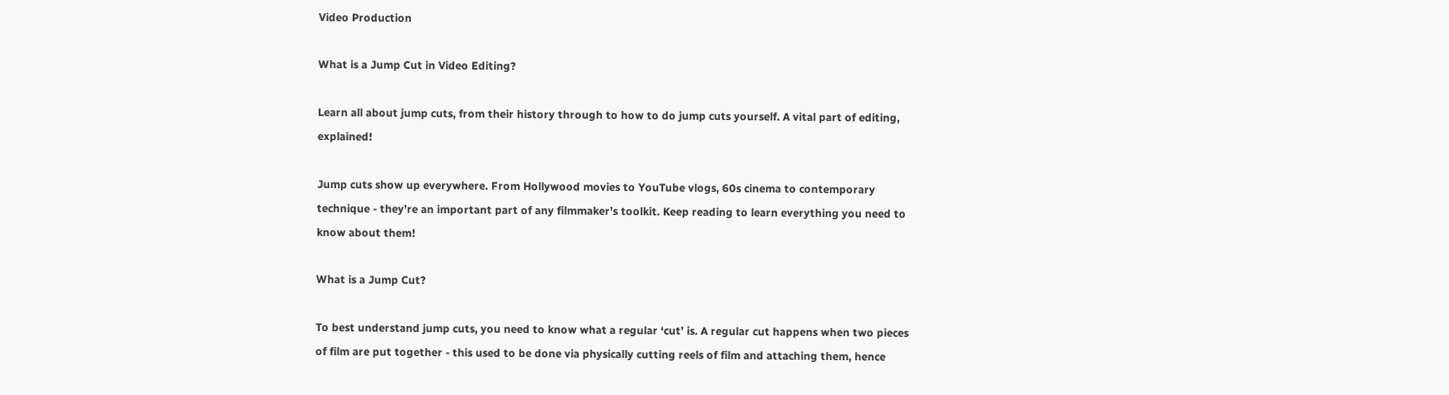Video Production

What is a Jump Cut in Video Editing?

Learn all about jump cuts, from their history through to how to do jump cuts yourself. A vital part of editing, explained!

Jump cuts show up everywhere. From Hollywood movies to YouTube vlogs, 60s cinema to contemporary technique - they’re an important part of any filmmaker’s toolkit. Keep reading to learn everything you need to know about them!

What is a Jump Cut?

To best understand jump cuts, you need to know what a regular ‘cut’ is. A regular cut happens when two pieces of film are put together - this used to be done via physically cutting reels of film and attaching them, hence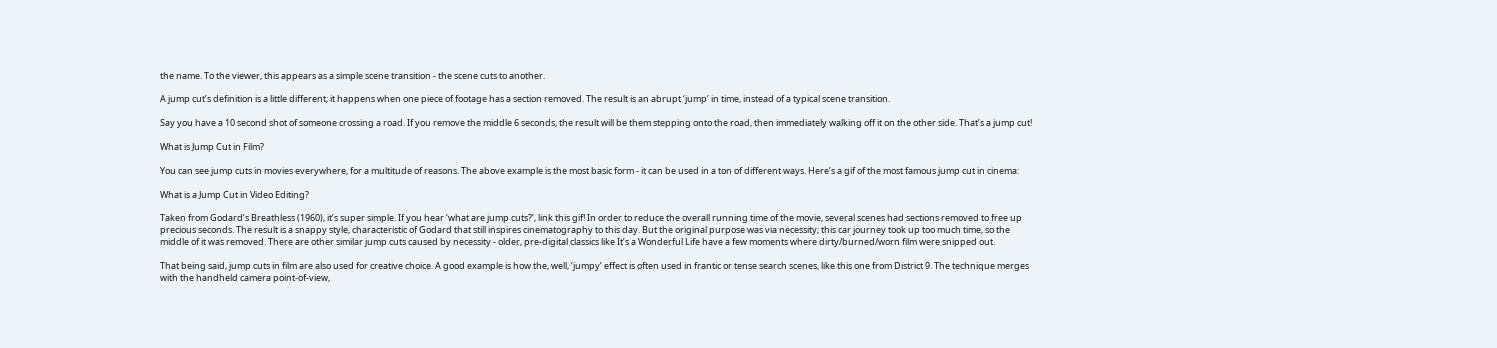the name. To the viewer, this appears as a simple scene transition - the scene cuts to another.

A jump cut’s definition is a little different; it happens when one piece of footage has a section removed. The result is an abrupt ‘jump’ in time, instead of a typical scene transition.

Say you have a 10 second shot of someone crossing a road. If you remove the middle 6 seconds, the result will be them stepping onto the road, then immediately walking off it on the other side. That’s a jump cut!

What is Jump Cut in Film?

You can see jump cuts in movies everywhere, for a multitude of reasons. The above example is the most basic form - it can be used in a ton of different ways. Here’s a gif of the most famous jump cut in cinema:

What is a Jump Cut in Video Editing?

Taken from Godard’s Breathless (1960), it’s super simple. If you hear ‘what are jump cuts?’, link this gif! In order to reduce the overall running time of the movie, several scenes had sections removed to free up precious seconds. The result is a snappy style, characteristic of Godard that still inspires cinematography to this day. But the original purpose was via necessity; this car journey took up too much time, so the middle of it was removed. There are other similar jump cuts caused by necessity - older, pre-digital classics like It’s a Wonderful Life have a few moments where dirty/burned/worn film were snipped out.

That being said, jump cuts in film are also used for creative choice. A good example is how the, well, ‘jumpy’ effect is often used in frantic or tense search scenes, like this one from District 9. The technique merges with the handheld camera point-of-view,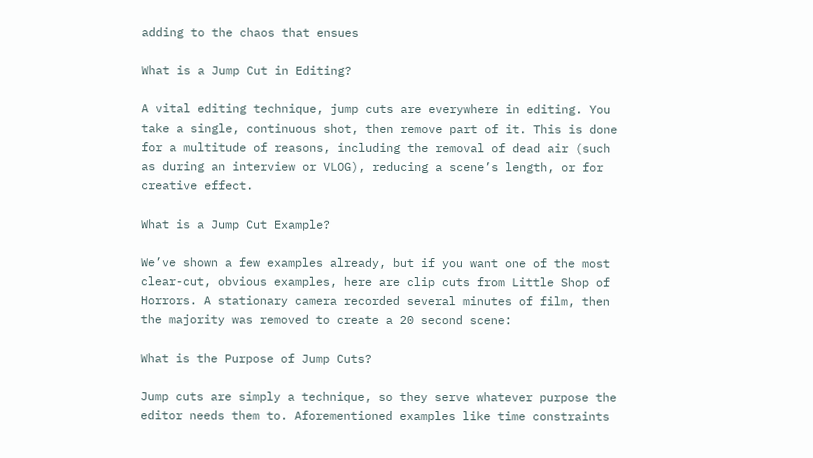adding to the chaos that ensues

What is a Jump Cut in Editing?

A vital editing technique, jump cuts are everywhere in editing. You take a single, continuous shot, then remove part of it. This is done for a multitude of reasons, including the removal of dead air (such as during an interview or VLOG), reducing a scene’s length, or for creative effect.

What is a Jump Cut Example?

We’ve shown a few examples already, but if you want one of the most clear-cut, obvious examples, here are clip cuts from Little Shop of Horrors. A stationary camera recorded several minutes of film, then the majority was removed to create a 20 second scene:

What is the Purpose of Jump Cuts?

Jump cuts are simply a technique, so they serve whatever purpose the editor needs them to. Aforementioned examples like time constraints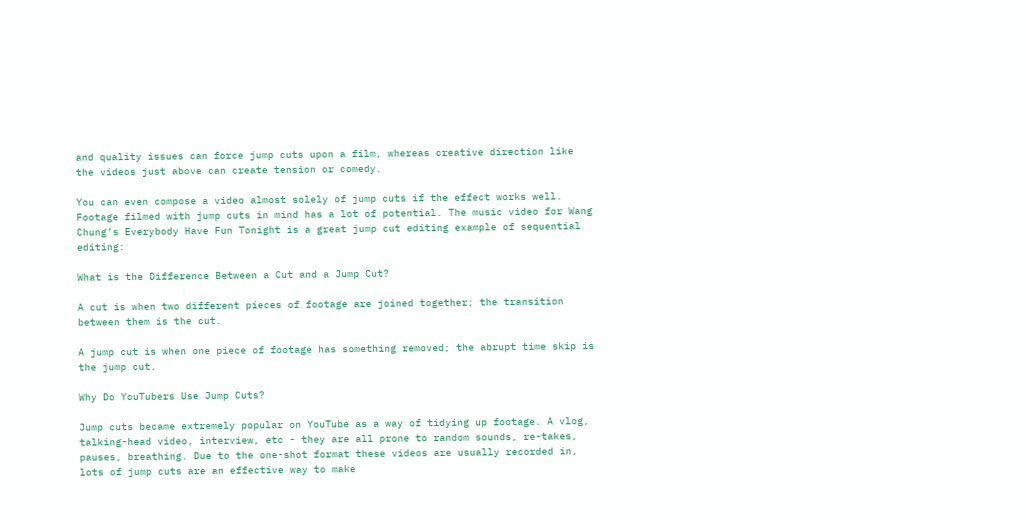and quality issues can force jump cuts upon a film, whereas creative direction like the videos just above can create tension or comedy.

You can even compose a video almost solely of jump cuts if the effect works well. Footage filmed with jump cuts in mind has a lot of potential. The music video for Wang Chung’s Everybody Have Fun Tonight is a great jump cut editing example of sequential editing:

What is the Difference Between a Cut and a Jump Cut?

A cut is when two different pieces of footage are joined together; the transition between them is the cut.

A jump cut is when one piece of footage has something removed; the abrupt time skip is the jump cut.

Why Do YouTubers Use Jump Cuts?

Jump cuts became extremely popular on YouTube as a way of tidying up footage. A vlog, talking-head video, interview, etc - they are all prone to random sounds, re-takes, pauses, breathing. Due to the one-shot format these videos are usually recorded in, lots of jump cuts are an effective way to make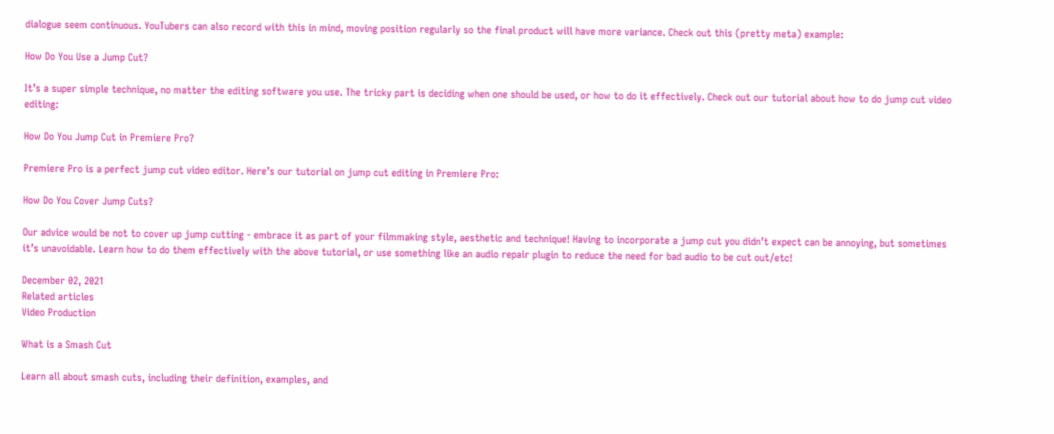dialogue seem continuous. YouTubers can also record with this in mind, moving position regularly so the final product will have more variance. Check out this (pretty meta) example:

How Do You Use a Jump Cut?

It’s a super simple technique, no matter the editing software you use. The tricky part is deciding when one should be used, or how to do it effectively. Check out our tutorial about how to do jump cut video editing:

How Do You Jump Cut in Premiere Pro?

Premiere Pro is a perfect jump cut video editor. Here’s our tutorial on jump cut editing in Premiere Pro:

How Do You Cover Jump Cuts?

Our advice would be not to cover up jump cutting - embrace it as part of your filmmaking style, aesthetic and technique! Having to incorporate a jump cut you didn’t expect can be annoying, but sometimes it’s unavoidable. Learn how to do them effectively with the above tutorial, or use something like an audio repair plugin to reduce the need for bad audio to be cut out/etc!

December 02, 2021
Related articles
Video Production

What is a Smash Cut

Learn all about smash cuts, including their definition, examples, and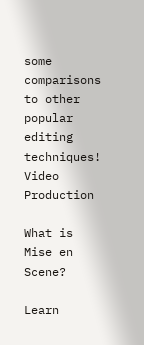some comparisons to other popular editing techniques!
Video Production

What is Mise en Scene?

Learn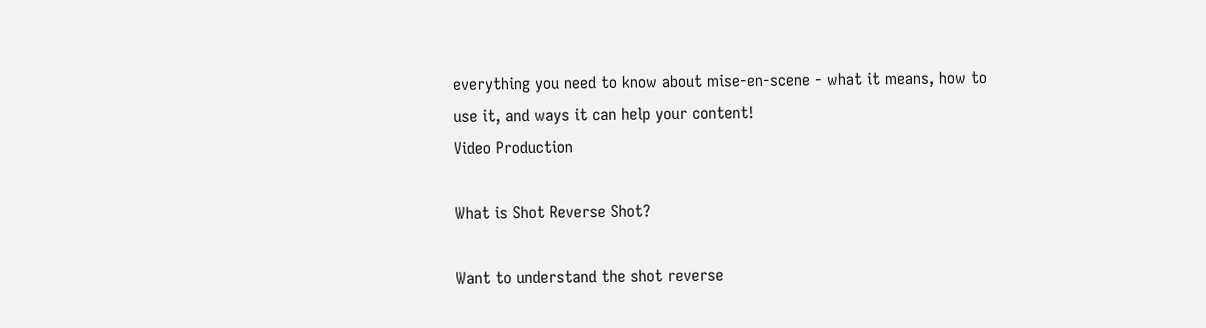everything you need to know about mise-en-scene - what it means, how to use it, and ways it can help your content!
Video Production

What is Shot Reverse Shot?

Want to understand the shot reverse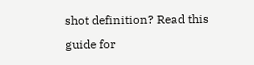shot definition? Read this guide for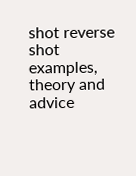shot reverse shot examples, theory and advice